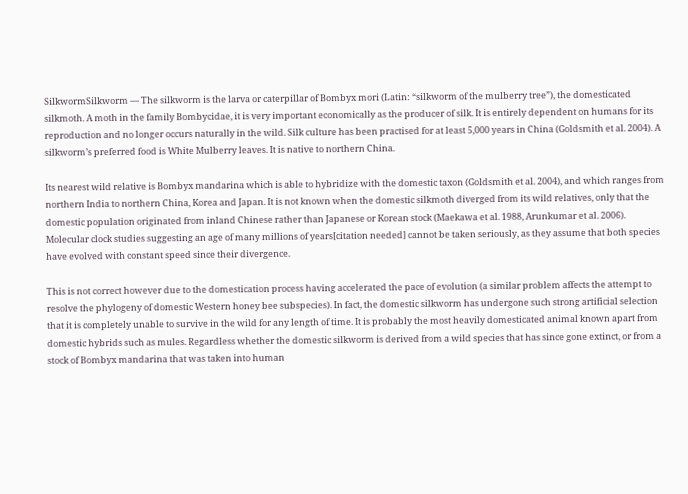SilkwormSilkworm — The silkworm is the larva or caterpillar of Bombyx mori (Latin: “silkworm of the mulberry tree”), the domesticated silkmoth. A moth in the family Bombycidae, it is very important economically as the producer of silk. It is entirely dependent on humans for its reproduction and no longer occurs naturally in the wild. Silk culture has been practised for at least 5,000 years in China (Goldsmith et al. 2004). A silkworm’s preferred food is White Mulberry leaves. It is native to northern China.

Its nearest wild relative is Bombyx mandarina which is able to hybridize with the domestic taxon (Goldsmith et al. 2004), and which ranges from northern India to northern China, Korea and Japan. It is not known when the domestic silkmoth diverged from its wild relatives, only that the domestic population originated from inland Chinese rather than Japanese or Korean stock (Maekawa et al. 1988, Arunkumar et al. 2006). Molecular clock studies suggesting an age of many millions of years[citation needed] cannot be taken seriously, as they assume that both species have evolved with constant speed since their divergence.

This is not correct however due to the domestication process having accelerated the pace of evolution (a similar problem affects the attempt to resolve the phylogeny of domestic Western honey bee subspecies). In fact, the domestic silkworm has undergone such strong artificial selection that it is completely unable to survive in the wild for any length of time. It is probably the most heavily domesticated animal known apart from domestic hybrids such as mules. Regardless whether the domestic silkworm is derived from a wild species that has since gone extinct, or from a stock of Bombyx mandarina that was taken into human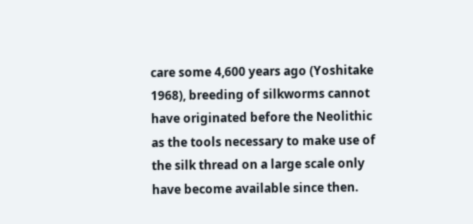care some 4,600 years ago (Yoshitake 1968), breeding of silkworms cannot have originated before the Neolithic as the tools necessary to make use of the silk thread on a large scale only have become available since then.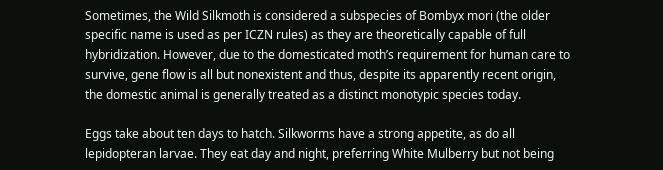Sometimes, the Wild Silkmoth is considered a subspecies of Bombyx mori (the older specific name is used as per ICZN rules) as they are theoretically capable of full hybridization. However, due to the domesticated moth’s requirement for human care to survive, gene flow is all but nonexistent and thus, despite its apparently recent origin, the domestic animal is generally treated as a distinct monotypic species today.

Eggs take about ten days to hatch. Silkworms have a strong appetite, as do all lepidopteran larvae. They eat day and night, preferring White Mulberry but not being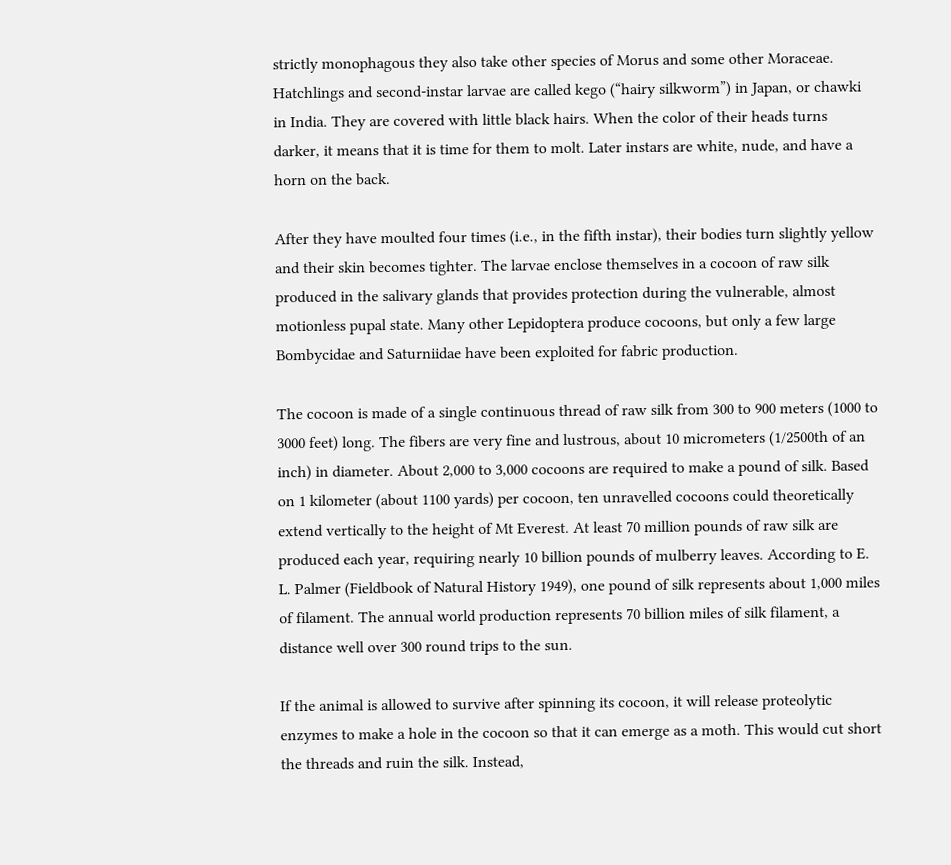strictly monophagous they also take other species of Morus and some other Moraceae. Hatchlings and second-instar larvae are called kego (“hairy silkworm”) in Japan, or chawki in India. They are covered with little black hairs. When the color of their heads turns darker, it means that it is time for them to molt. Later instars are white, nude, and have a horn on the back.

After they have moulted four times (i.e., in the fifth instar), their bodies turn slightly yellow and their skin becomes tighter. The larvae enclose themselves in a cocoon of raw silk produced in the salivary glands that provides protection during the vulnerable, almost motionless pupal state. Many other Lepidoptera produce cocoons, but only a few large Bombycidae and Saturniidae have been exploited for fabric production.

The cocoon is made of a single continuous thread of raw silk from 300 to 900 meters (1000 to 3000 feet) long. The fibers are very fine and lustrous, about 10 micrometers (1/2500th of an inch) in diameter. About 2,000 to 3,000 cocoons are required to make a pound of silk. Based on 1 kilometer (about 1100 yards) per cocoon, ten unravelled cocoons could theoretically extend vertically to the height of Mt Everest. At least 70 million pounds of raw silk are produced each year, requiring nearly 10 billion pounds of mulberry leaves. According to E. L. Palmer (Fieldbook of Natural History 1949), one pound of silk represents about 1,000 miles of filament. The annual world production represents 70 billion miles of silk filament, a distance well over 300 round trips to the sun.

If the animal is allowed to survive after spinning its cocoon, it will release proteolytic enzymes to make a hole in the cocoon so that it can emerge as a moth. This would cut short the threads and ruin the silk. Instead,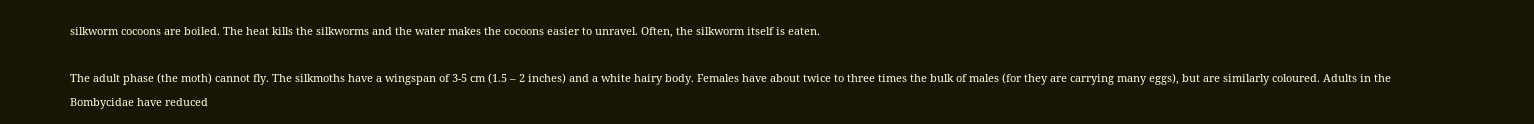silkworm cocoons are boiled. The heat kills the silkworms and the water makes the cocoons easier to unravel. Often, the silkworm itself is eaten.

The adult phase (the moth) cannot fly. The silkmoths have a wingspan of 3-5 cm (1.5 – 2 inches) and a white hairy body. Females have about twice to three times the bulk of males (for they are carrying many eggs), but are similarly coloured. Adults in the Bombycidae have reduced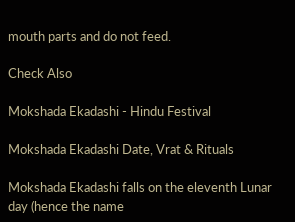mouth parts and do not feed.

Check Also

Mokshada Ekadashi - Hindu Festival

Mokshada Ekadashi Date, Vrat & Rituals

Mokshada Ekadashi falls on the eleventh Lunar day (hence the name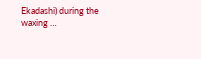Ekadashi) during the waxing …